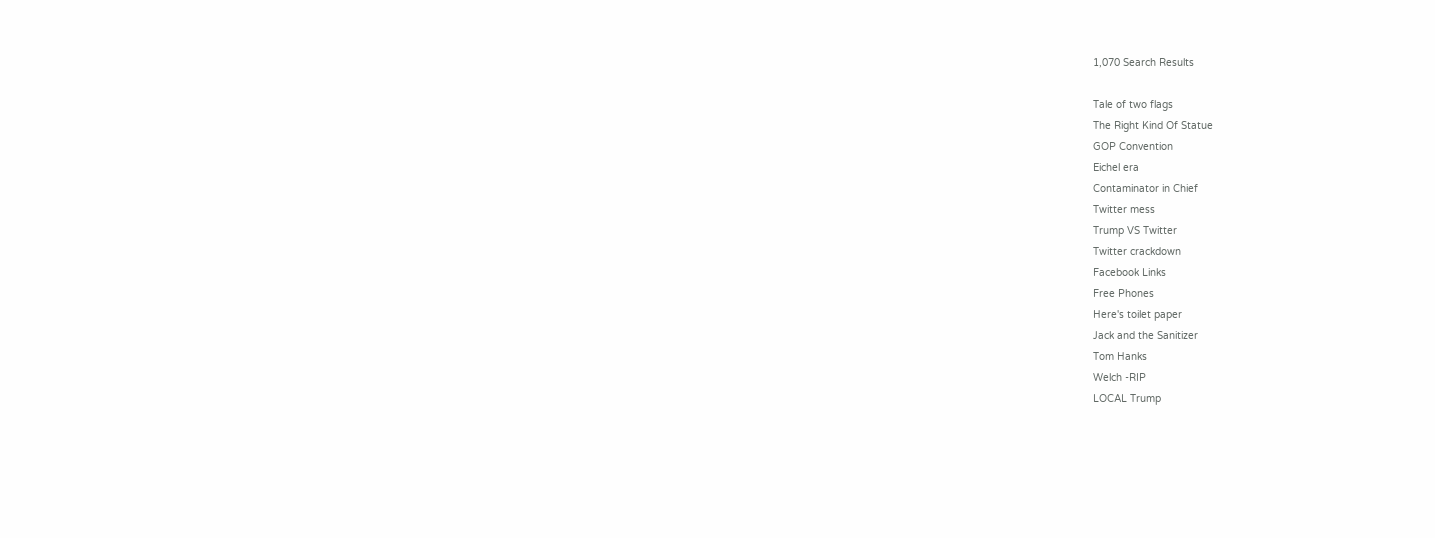1,070 Search Results

Tale of two flags
The Right Kind Of Statue
GOP Convention
Eichel era
Contaminator in Chief
Twitter mess
Trump VS Twitter
Twitter crackdown
Facebook Links
Free Phones
Here's toilet paper
Jack and the Sanitizer
Tom Hanks
Welch -RIP
LOCAL Trump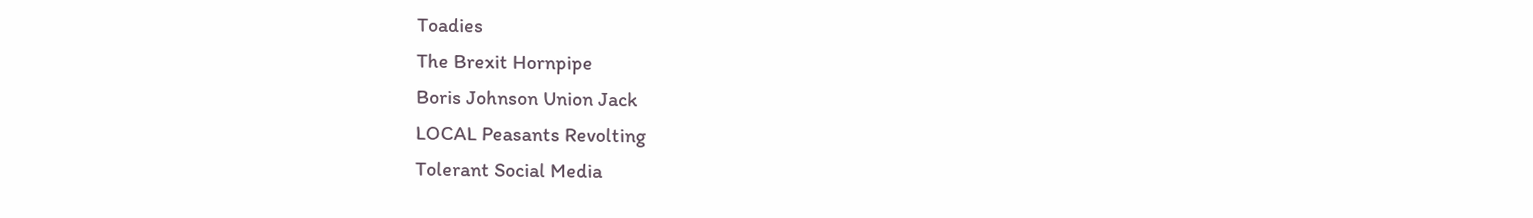Toadies
The Brexit Hornpipe
Boris Johnson Union Jack
LOCAL Peasants Revolting
Tolerant Social Media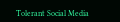Tolerant Social Media